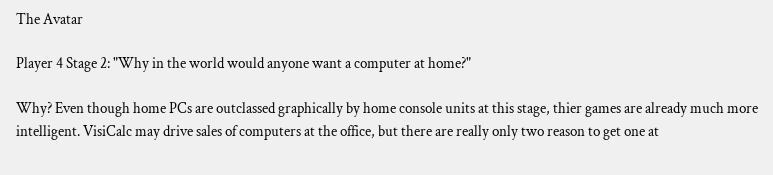The Avatar

Player 4 Stage 2: "Why in the world would anyone want a computer at home?"

Why? Even though home PCs are outclassed graphically by home console units at this stage, thier games are already much more intelligent. VisiCalc may drive sales of computers at the office, but there are really only two reason to get one at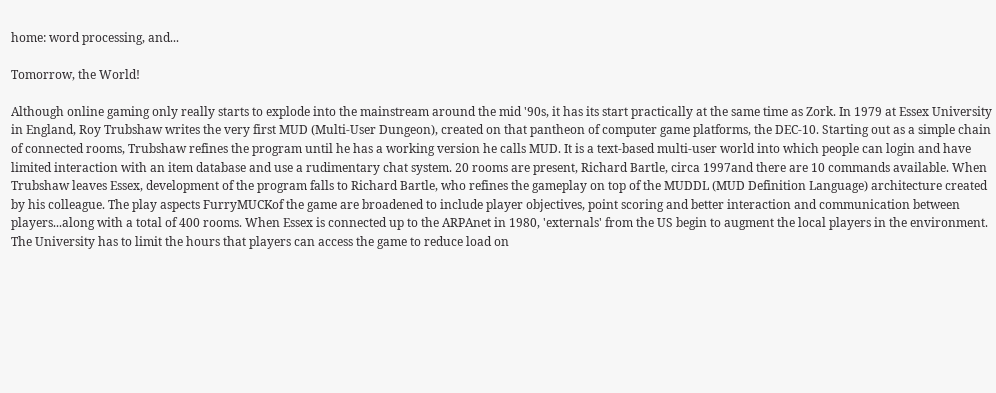home: word processing, and...

Tomorrow, the World!

Although online gaming only really starts to explode into the mainstream around the mid '90s, it has its start practically at the same time as Zork. In 1979 at Essex University in England, Roy Trubshaw writes the very first MUD (Multi-User Dungeon), created on that pantheon of computer game platforms, the DEC-10. Starting out as a simple chain of connected rooms, Trubshaw refines the program until he has a working version he calls MUD. It is a text-based multi-user world into which people can login and have limited interaction with an item database and use a rudimentary chat system. 20 rooms are present, Richard Bartle, circa 1997and there are 10 commands available. When Trubshaw leaves Essex, development of the program falls to Richard Bartle, who refines the gameplay on top of the MUDDL (MUD Definition Language) architecture created by his colleague. The play aspects FurryMUCKof the game are broadened to include player objectives, point scoring and better interaction and communication between players...along with a total of 400 rooms. When Essex is connected up to the ARPAnet in 1980, 'externals' from the US begin to augment the local players in the environment. The University has to limit the hours that players can access the game to reduce load on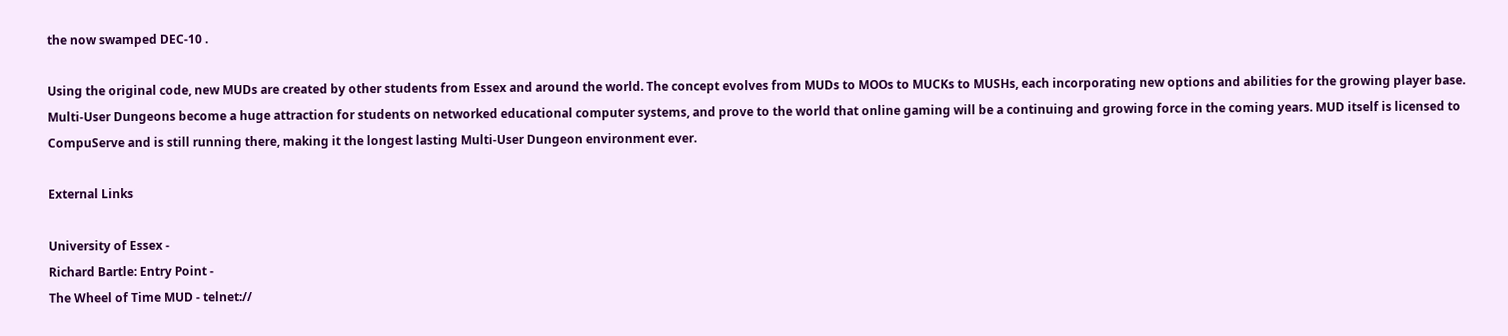the now swamped DEC-10 .

Using the original code, new MUDs are created by other students from Essex and around the world. The concept evolves from MUDs to MOOs to MUCKs to MUSHs, each incorporating new options and abilities for the growing player base. Multi-User Dungeons become a huge attraction for students on networked educational computer systems, and prove to the world that online gaming will be a continuing and growing force in the coming years. MUD itself is licensed to CompuServe and is still running there, making it the longest lasting Multi-User Dungeon environment ever.

External Links

University of Essex -
Richard Bartle: Entry Point -
The Wheel of Time MUD - telnet://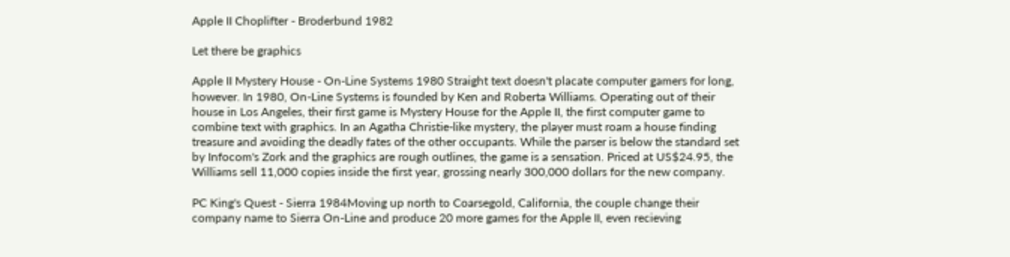Apple II Choplifter - Broderbund 1982

Let there be graphics

Apple II Mystery House - On-Line Systems 1980 Straight text doesn't placate computer gamers for long, however. In 1980, On-Line Systems is founded by Ken and Roberta Williams. Operating out of their house in Los Angeles, their first game is Mystery House for the Apple II, the first computer game to combine text with graphics. In an Agatha Christie-like mystery, the player must roam a house finding treasure and avoiding the deadly fates of the other occupants. While the parser is below the standard set by Infocom's Zork and the graphics are rough outlines, the game is a sensation. Priced at US$24.95, the Williams sell 11,000 copies inside the first year, grossing nearly 300,000 dollars for the new company.

PC King's Quest - Sierra 1984Moving up north to Coarsegold, California, the couple change their company name to Sierra On-Line and produce 20 more games for the Apple II, even recieving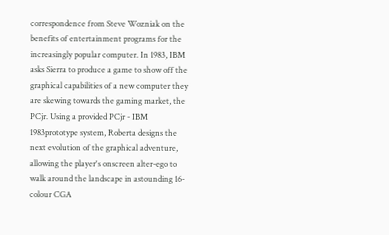correspondence from Steve Wozniak on the benefits of entertainment programs for the increasingly popular computer. In 1983, IBM asks Sierra to produce a game to show off the graphical capabilities of a new computer they are skewing towards the gaming market, the PCjr. Using a provided PCjr - IBM 1983prototype system, Roberta designs the next evolution of the graphical adventure, allowing the player's onscreen alter-ego to walk around the landscape in astounding 16-colour CGA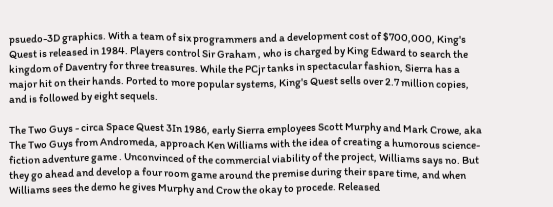psuedo-3D graphics. With a team of six programmers and a development cost of $700,000, King's Quest is released in 1984. Players control Sir Graham , who is charged by King Edward to search the kingdom of Daventry for three treasures. While the PCjr tanks in spectacular fashion, Sierra has a major hit on their hands. Ported to more popular systems, King's Quest sells over 2.7 million copies, and is followed by eight sequels.

The Two Guys - circa Space Quest 3In 1986, early Sierra employees Scott Murphy and Mark Crowe, aka The Two Guys from Andromeda, approach Ken Williams with the idea of creating a humorous science-fiction adventure game . Unconvinced of the commercial viability of the project, Williams says no. But they go ahead and develop a four room game around the premise during their spare time, and when Williams sees the demo he gives Murphy and Crow the okay to procede. Released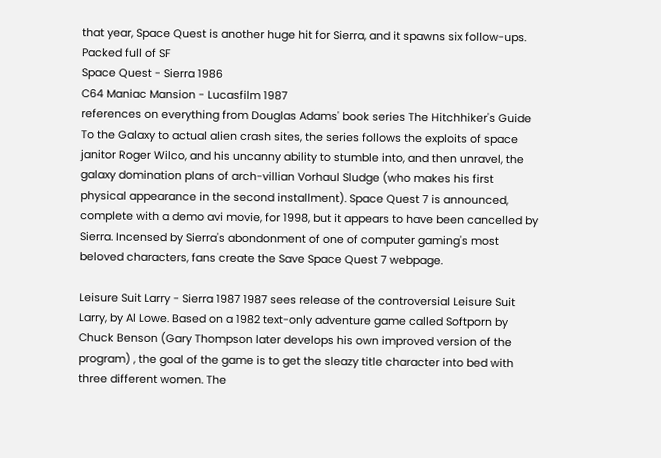that year, Space Quest is another huge hit for Sierra, and it spawns six follow-ups. Packed full of SF
Space Quest - Sierra 1986
C64 Maniac Mansion - Lucasfilm 1987
references on everything from Douglas Adams' book series The Hitchhiker's Guide To the Galaxy to actual alien crash sites, the series follows the exploits of space janitor Roger Wilco, and his uncanny ability to stumble into, and then unravel, the galaxy domination plans of arch-villian Vorhaul Sludge (who makes his first physical appearance in the second installment). Space Quest 7 is announced, complete with a demo avi movie, for 1998, but it appears to have been cancelled by Sierra. Incensed by Sierra's abondonment of one of computer gaming's most beloved characters, fans create the Save Space Quest 7 webpage.

Leisure Suit Larry - Sierra 1987 1987 sees release of the controversial Leisure Suit Larry, by Al Lowe. Based on a 1982 text-only adventure game called Softporn by Chuck Benson (Gary Thompson later develops his own improved version of the program) , the goal of the game is to get the sleazy title character into bed with three different women. The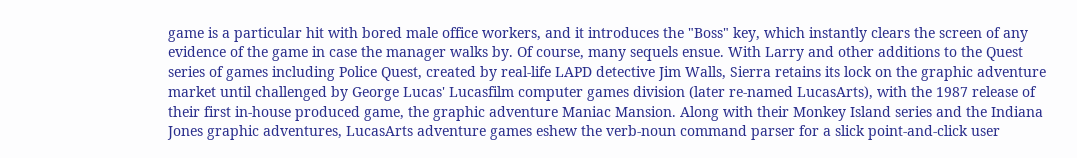game is a particular hit with bored male office workers, and it introduces the "Boss" key, which instantly clears the screen of any evidence of the game in case the manager walks by. Of course, many sequels ensue. With Larry and other additions to the Quest series of games including Police Quest, created by real-life LAPD detective Jim Walls, Sierra retains its lock on the graphic adventure market until challenged by George Lucas' Lucasfilm computer games division (later re-named LucasArts), with the 1987 release of their first in-house produced game, the graphic adventure Maniac Mansion. Along with their Monkey Island series and the Indiana Jones graphic adventures, LucasArts adventure games eshew the verb-noun command parser for a slick point-and-click user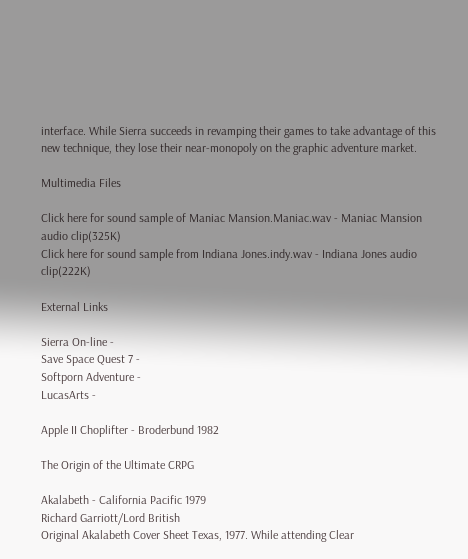interface. While Sierra succeeds in revamping their games to take advantage of this new technique, they lose their near-monopoly on the graphic adventure market.

Multimedia Files

Click here for sound sample of Maniac Mansion.Maniac.wav - Maniac Mansion audio clip(325K)
Click here for sound sample from Indiana Jones.indy.wav - Indiana Jones audio clip(222K)

External Links

Sierra On-line -
Save Space Quest 7 -
Softporn Adventure -
LucasArts -

Apple II Choplifter - Broderbund 1982

The Origin of the Ultimate CRPG

Akalabeth - California Pacific 1979
Richard Garriott/Lord British
Original Akalabeth Cover Sheet Texas, 1977. While attending Clear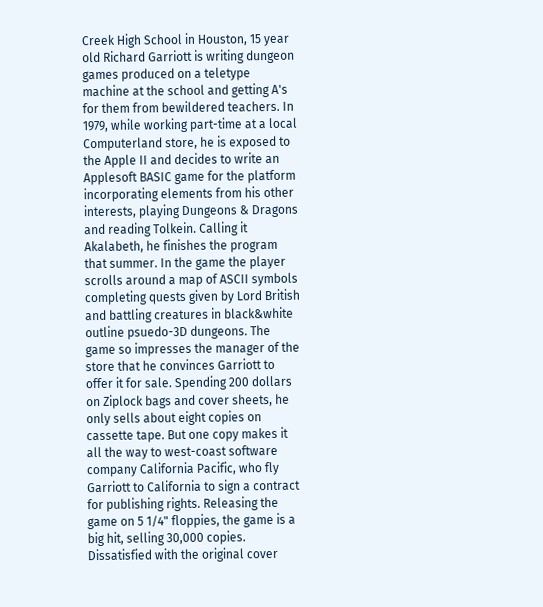Creek High School in Houston, 15 year old Richard Garriott is writing dungeon games produced on a teletype machine at the school and getting A's for them from bewildered teachers. In 1979, while working part-time at a local Computerland store, he is exposed to the Apple II and decides to write an Applesoft BASIC game for the platform incorporating elements from his other interests, playing Dungeons & Dragons and reading Tolkein. Calling it Akalabeth, he finishes the program that summer. In the game the player scrolls around a map of ASCII symbols completing quests given by Lord British and battling creatures in black&white outline psuedo-3D dungeons. The game so impresses the manager of the store that he convinces Garriott to offer it for sale. Spending 200 dollars on Ziplock bags and cover sheets, he only sells about eight copies on cassette tape. But one copy makes it all the way to west-coast software company California Pacific, who fly Garriott to California to sign a contract for publishing rights. Releasing the game on 5 1/4" floppies, the game is a big hit, selling 30,000 copies. Dissatisfied with the original cover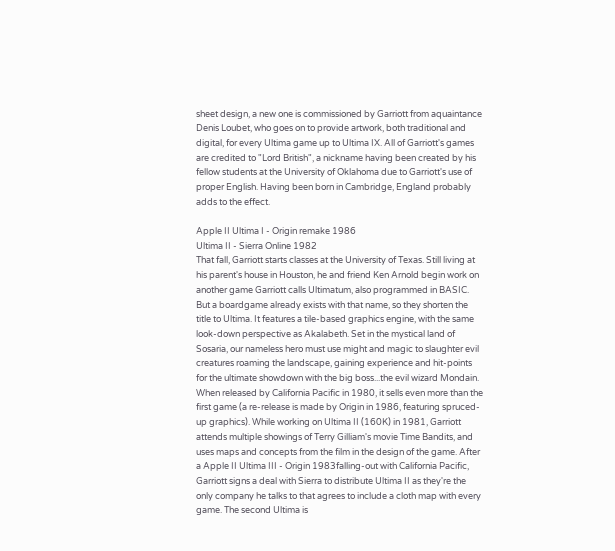sheet design, a new one is commissioned by Garriott from aquaintance Denis Loubet, who goes on to provide artwork, both traditional and digital, for every Ultima game up to Ultima IX. All of Garriott's games are credited to "Lord British", a nickname having been created by his fellow students at the University of Oklahoma due to Garriott's use of proper English. Having been born in Cambridge, England probably adds to the effect.

Apple II Ultima I - Origin remake 1986
Ultima II - Sierra Online 1982
That fall, Garriott starts classes at the University of Texas. Still living at his parent's house in Houston, he and friend Ken Arnold begin work on another game Garriott calls Ultimatum, also programmed in BASIC. But a boardgame already exists with that name, so they shorten the title to Ultima. It features a tile-based graphics engine, with the same look-down perspective as Akalabeth. Set in the mystical land of Sosaria, our nameless hero must use might and magic to slaughter evil creatures roaming the landscape, gaining experience and hit-points for the ultimate showdown with the big boss...the evil wizard Mondain. When released by California Pacific in 1980, it sells even more than the first game (a re-release is made by Origin in 1986, featuring spruced-up graphics). While working on Ultima II (160K) in 1981, Garriott attends multiple showings of Terry Gilliam's movie Time Bandits, and uses maps and concepts from the film in the design of the game. After a Apple II Ultima III - Origin 1983falling-out with California Pacific, Garriott signs a deal with Sierra to distribute Ultima II as they're the only company he talks to that agrees to include a cloth map with every game. The second Ultima is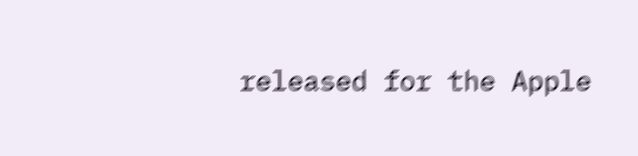released for the Apple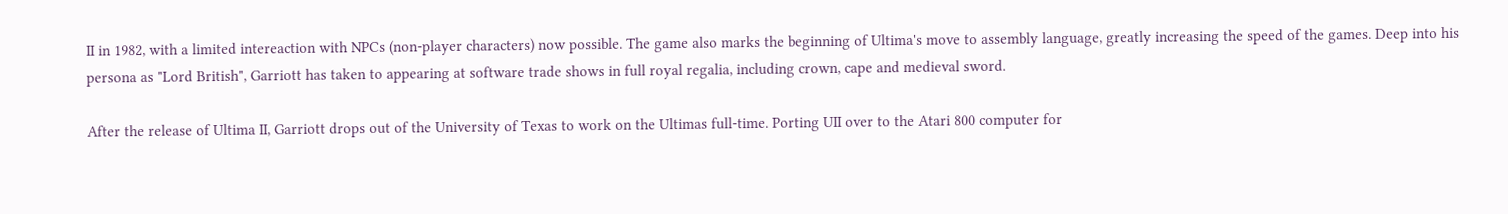II in 1982, with a limited intereaction with NPCs (non-player characters) now possible. The game also marks the beginning of Ultima's move to assembly language, greatly increasing the speed of the games. Deep into his persona as "Lord British", Garriott has taken to appearing at software trade shows in full royal regalia, including crown, cape and medieval sword.

After the release of Ultima II, Garriott drops out of the University of Texas to work on the Ultimas full-time. Porting UII over to the Atari 800 computer for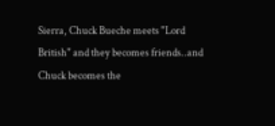Sierra, Chuck Bueche meets "Lord British" and they becomes friends..and Chuck becomes the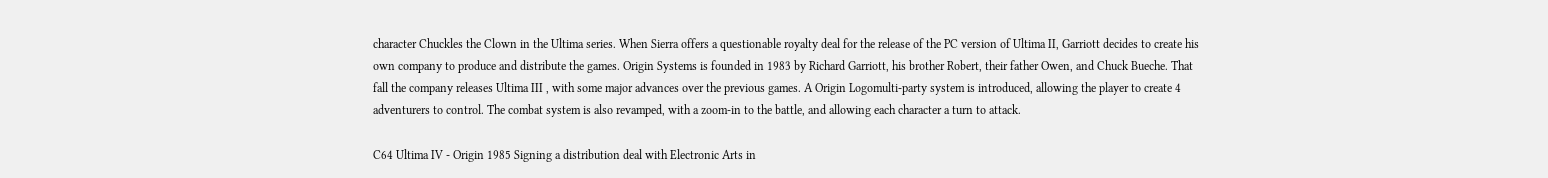character Chuckles the Clown in the Ultima series. When Sierra offers a questionable royalty deal for the release of the PC version of Ultima II, Garriott decides to create his own company to produce and distribute the games. Origin Systems is founded in 1983 by Richard Garriott, his brother Robert, their father Owen, and Chuck Bueche. That fall the company releases Ultima III , with some major advances over the previous games. A Origin Logomulti-party system is introduced, allowing the player to create 4 adventurers to control. The combat system is also revamped, with a zoom-in to the battle, and allowing each character a turn to attack.

C64 Ultima IV - Origin 1985 Signing a distribution deal with Electronic Arts in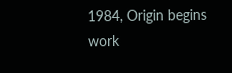1984, Origin begins work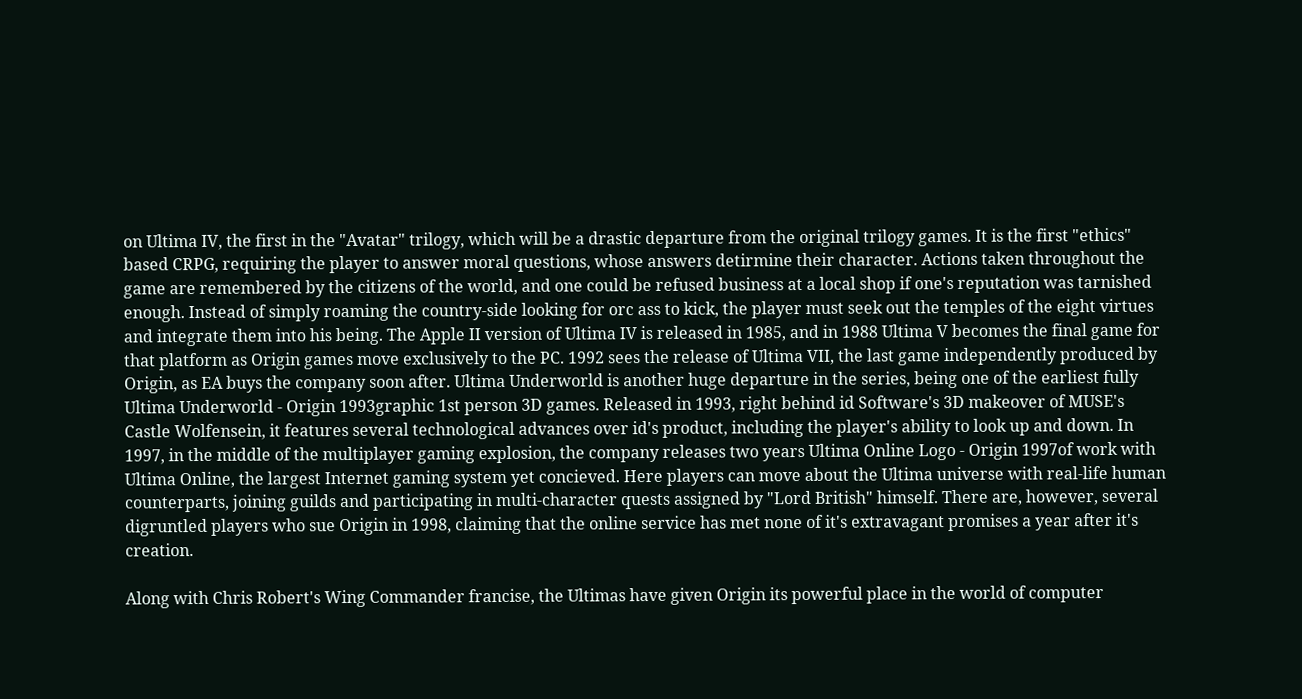on Ultima IV, the first in the "Avatar" trilogy, which will be a drastic departure from the original trilogy games. It is the first "ethics" based CRPG, requiring the player to answer moral questions, whose answers detirmine their character. Actions taken throughout the game are remembered by the citizens of the world, and one could be refused business at a local shop if one's reputation was tarnished enough. Instead of simply roaming the country-side looking for orc ass to kick, the player must seek out the temples of the eight virtues and integrate them into his being. The Apple II version of Ultima IV is released in 1985, and in 1988 Ultima V becomes the final game for that platform as Origin games move exclusively to the PC. 1992 sees the release of Ultima VII, the last game independently produced by Origin, as EA buys the company soon after. Ultima Underworld is another huge departure in the series, being one of the earliest fully Ultima Underworld - Origin 1993graphic 1st person 3D games. Released in 1993, right behind id Software's 3D makeover of MUSE's Castle Wolfensein, it features several technological advances over id's product, including the player's ability to look up and down. In 1997, in the middle of the multiplayer gaming explosion, the company releases two years Ultima Online Logo - Origin 1997of work with Ultima Online, the largest Internet gaming system yet concieved. Here players can move about the Ultima universe with real-life human counterparts, joining guilds and participating in multi-character quests assigned by "Lord British" himself. There are, however, several digruntled players who sue Origin in 1998, claiming that the online service has met none of it's extravagant promises a year after it's creation.

Along with Chris Robert's Wing Commander francise, the Ultimas have given Origin its powerful place in the world of computer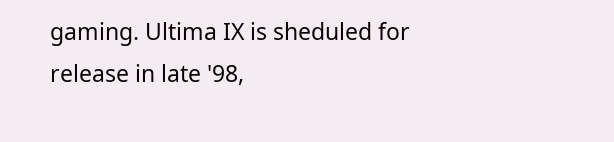gaming. Ultima IX is sheduled for release in late '98,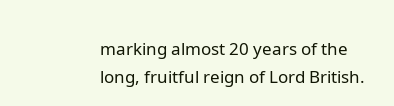marking almost 20 years of the long, fruitful reign of Lord British.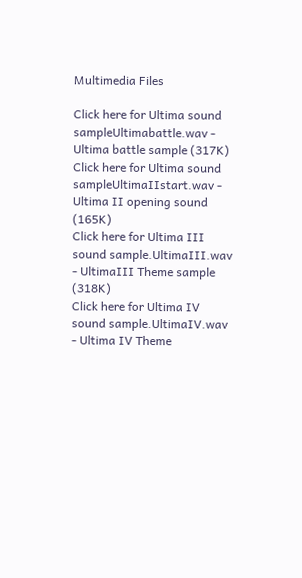Multimedia Files

Click here for Ultima sound sampleUltimabattle.wav - Ultima battle sample (317K)
Click here for Ultima sound sampleUltimaIIstart.wav - Ultima II opening sound (165K)
Click here for Ultima III sound sample.UltimaIII.wav - UltimaIII Theme sample (318K)
Click here for Ultima IV sound sample.UltimaIV.wav - Ultima IV Theme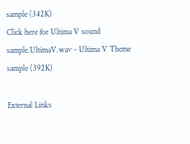sample (342K)
Click here for Ultima V sound sample.UltimaV.wav - Ultima V Theme sample (392K)

External Links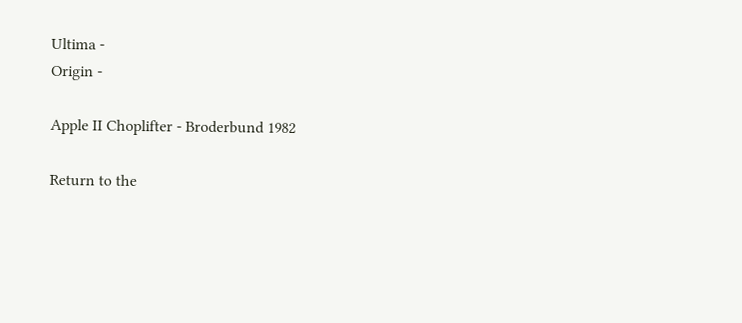Ultima -
Origin -

Apple II Choplifter - Broderbund 1982

Return to the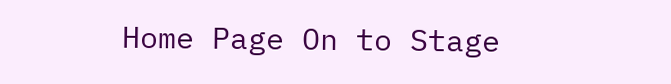Home Page On to Stage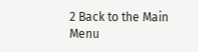2 Back to the Main Menu